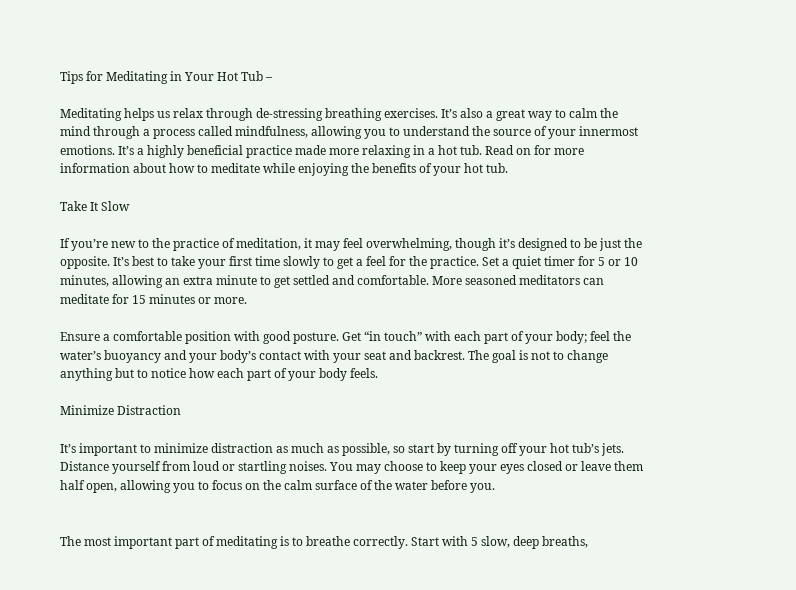Tips for Meditating in Your Hot Tub –

Meditating helps us relax through de-stressing breathing exercises. It’s also a great way to calm the mind through a process called mindfulness, allowing you to understand the source of your innermost emotions. It’s a highly beneficial practice made more relaxing in a hot tub. Read on for more information about how to meditate while enjoying the benefits of your hot tub.

Take It Slow

If you’re new to the practice of meditation, it may feel overwhelming, though it’s designed to be just the opposite. It’s best to take your first time slowly to get a feel for the practice. Set a quiet timer for 5 or 10 minutes, allowing an extra minute to get settled and comfortable. More seasoned meditators can meditate for 15 minutes or more.

Ensure a comfortable position with good posture. Get “in touch” with each part of your body; feel the water’s buoyancy and your body’s contact with your seat and backrest. The goal is not to change anything but to notice how each part of your body feels.

Minimize Distraction

It’s important to minimize distraction as much as possible, so start by turning off your hot tub’s jets. Distance yourself from loud or startling noises. You may choose to keep your eyes closed or leave them half open, allowing you to focus on the calm surface of the water before you.


The most important part of meditating is to breathe correctly. Start with 5 slow, deep breaths,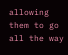allowing them to go all the way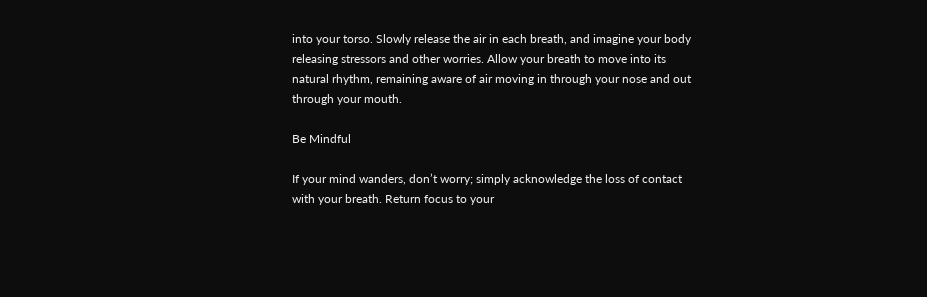into your torso. Slowly release the air in each breath, and imagine your body releasing stressors and other worries. Allow your breath to move into its natural rhythm, remaining aware of air moving in through your nose and out through your mouth.

Be Mindful

If your mind wanders, don’t worry; simply acknowledge the loss of contact with your breath. Return focus to your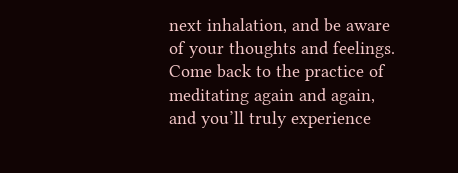next inhalation, and be aware of your thoughts and feelings. Come back to the practice of meditating again and again, and you’ll truly experience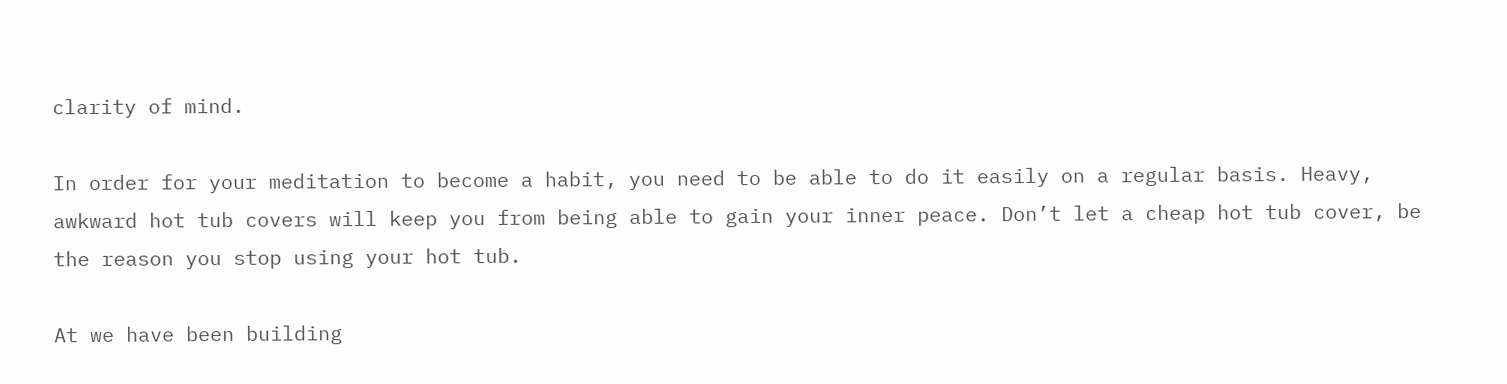clarity of mind.

In order for your meditation to become a habit, you need to be able to do it easily on a regular basis. Heavy, awkward hot tub covers will keep you from being able to gain your inner peace. Don’t let a cheap hot tub cover, be the reason you stop using your hot tub.

At we have been building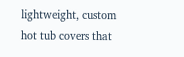lightweight, custom hot tub covers that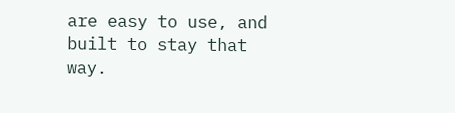are easy to use, and built to stay that way.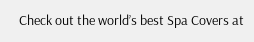Check out the world’s best Spa Covers at